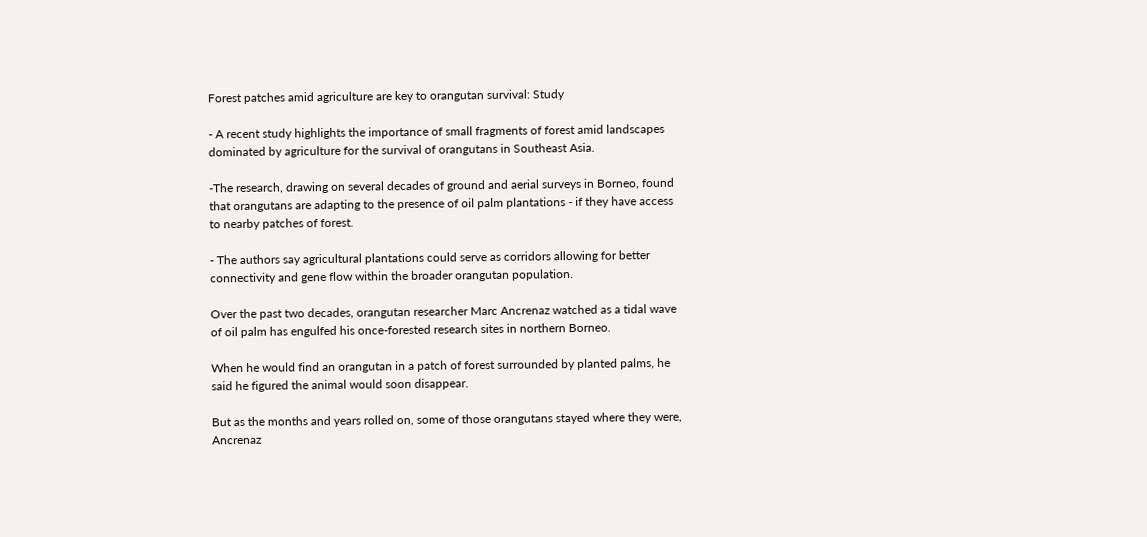Forest patches amid agriculture are key to orangutan survival: Study

- A recent study highlights the importance of small fragments of forest amid landscapes dominated by agriculture for the survival of orangutans in Southeast Asia.

-The research, drawing on several decades of ground and aerial surveys in Borneo, found that orangutans are adapting to the presence of oil palm plantations - if they have access to nearby patches of forest.

- The authors say agricultural plantations could serve as corridors allowing for better connectivity and gene flow within the broader orangutan population.

Over the past two decades, orangutan researcher Marc Ancrenaz watched as a tidal wave of oil palm has engulfed his once-forested research sites in northern Borneo.

When he would find an orangutan in a patch of forest surrounded by planted palms, he said he figured the animal would soon disappear.

But as the months and years rolled on, some of those orangutans stayed where they were, Ancrenaz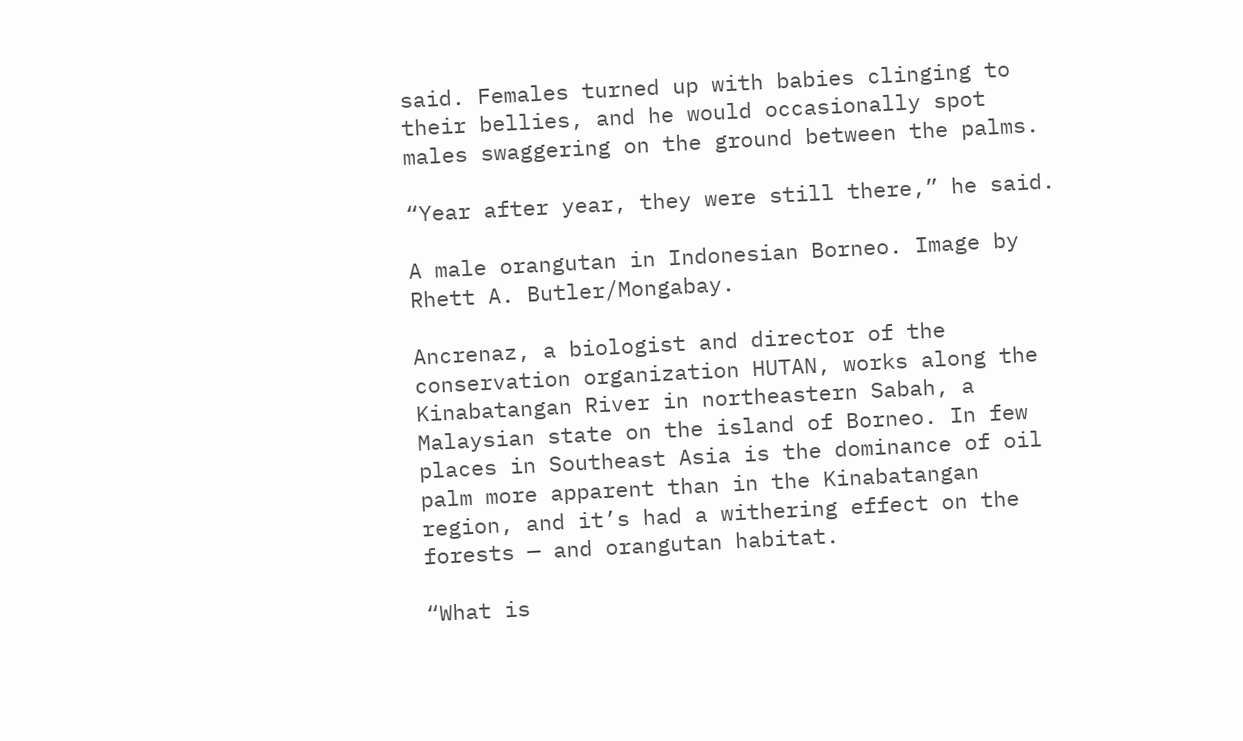said. Females turned up with babies clinging to their bellies, and he would occasionally spot males swaggering on the ground between the palms.

“Year after year, they were still there,” he said.

A male orangutan in Indonesian Borneo. Image by Rhett A. Butler/Mongabay.

Ancrenaz, a biologist and director of the conservation organization HUTAN, works along the Kinabatangan River in northeastern Sabah, a Malaysian state on the island of Borneo. In few places in Southeast Asia is the dominance of oil palm more apparent than in the Kinabatangan region, and it’s had a withering effect on the forests — and orangutan habitat.

“What is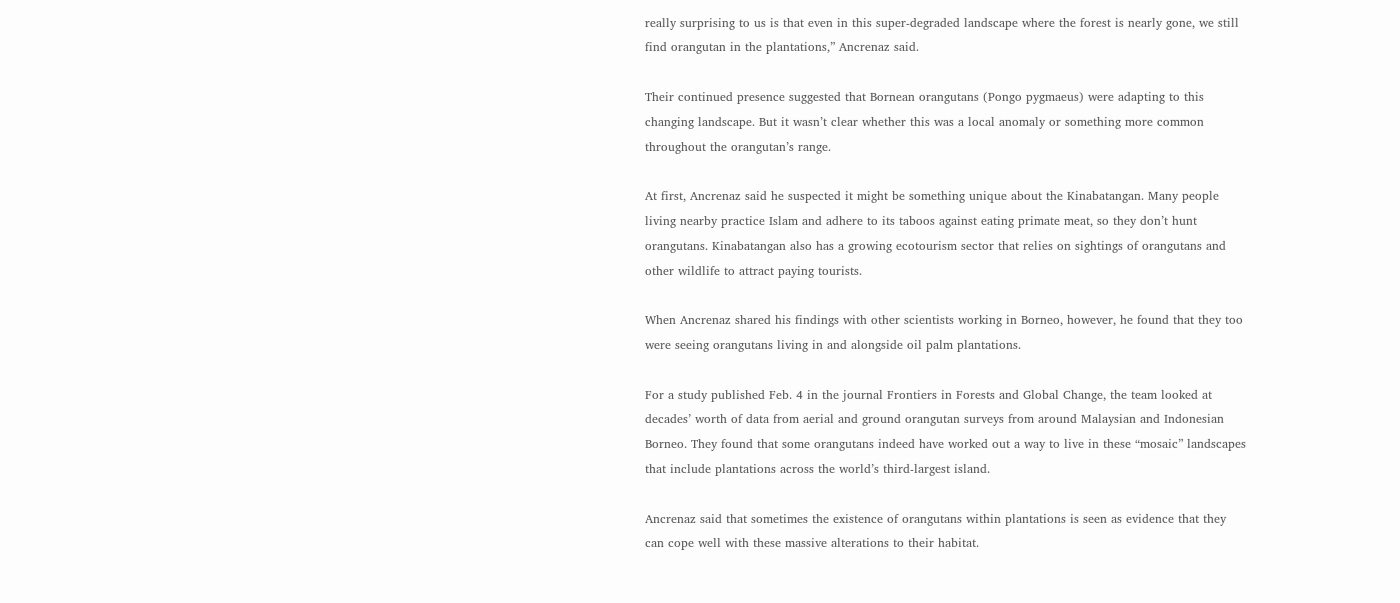really surprising to us is that even in this super-degraded landscape where the forest is nearly gone, we still find orangutan in the plantations,” Ancrenaz said.

Their continued presence suggested that Bornean orangutans (Pongo pygmaeus) were adapting to this changing landscape. But it wasn’t clear whether this was a local anomaly or something more common throughout the orangutan’s range.

At first, Ancrenaz said he suspected it might be something unique about the Kinabatangan. Many people living nearby practice Islam and adhere to its taboos against eating primate meat, so they don’t hunt orangutans. Kinabatangan also has a growing ecotourism sector that relies on sightings of orangutans and other wildlife to attract paying tourists.

When Ancrenaz shared his findings with other scientists working in Borneo, however, he found that they too were seeing orangutans living in and alongside oil palm plantations.

For a study published Feb. 4 in the journal Frontiers in Forests and Global Change, the team looked at decades’ worth of data from aerial and ground orangutan surveys from around Malaysian and Indonesian Borneo. They found that some orangutans indeed have worked out a way to live in these “mosaic” landscapes that include plantations across the world’s third-largest island.

Ancrenaz said that sometimes the existence of orangutans within plantations is seen as evidence that they can cope well with these massive alterations to their habitat.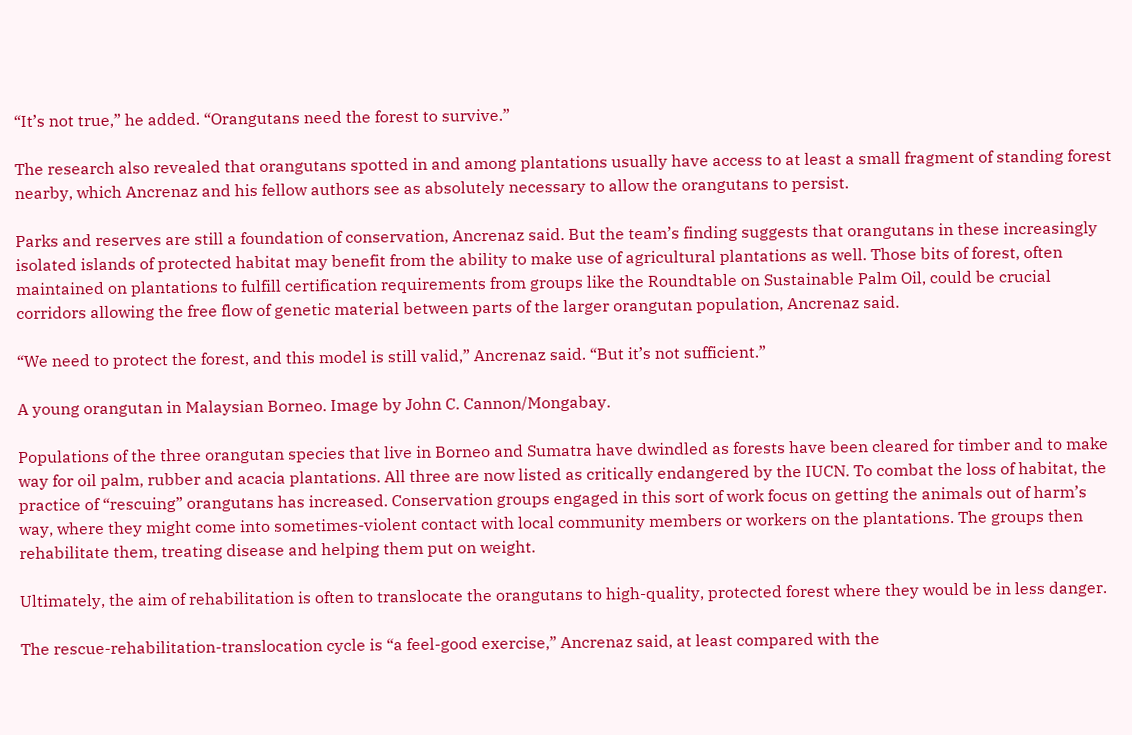“It’s not true,” he added. “Orangutans need the forest to survive.”

The research also revealed that orangutans spotted in and among plantations usually have access to at least a small fragment of standing forest nearby, which Ancrenaz and his fellow authors see as absolutely necessary to allow the orangutans to persist.

Parks and reserves are still a foundation of conservation, Ancrenaz said. But the team’s finding suggests that orangutans in these increasingly isolated islands of protected habitat may benefit from the ability to make use of agricultural plantations as well. Those bits of forest, often maintained on plantations to fulfill certification requirements from groups like the Roundtable on Sustainable Palm Oil, could be crucial corridors allowing the free flow of genetic material between parts of the larger orangutan population, Ancrenaz said.

“We need to protect the forest, and this model is still valid,” Ancrenaz said. “But it’s not sufficient.”

A young orangutan in Malaysian Borneo. Image by John C. Cannon/Mongabay.

Populations of the three orangutan species that live in Borneo and Sumatra have dwindled as forests have been cleared for timber and to make way for oil palm, rubber and acacia plantations. All three are now listed as critically endangered by the IUCN. To combat the loss of habitat, the practice of “rescuing” orangutans has increased. Conservation groups engaged in this sort of work focus on getting the animals out of harm’s way, where they might come into sometimes-violent contact with local community members or workers on the plantations. The groups then rehabilitate them, treating disease and helping them put on weight.

Ultimately, the aim of rehabilitation is often to translocate the orangutans to high-quality, protected forest where they would be in less danger.

The rescue-rehabilitation-translocation cycle is “a feel-good exercise,” Ancrenaz said, at least compared with the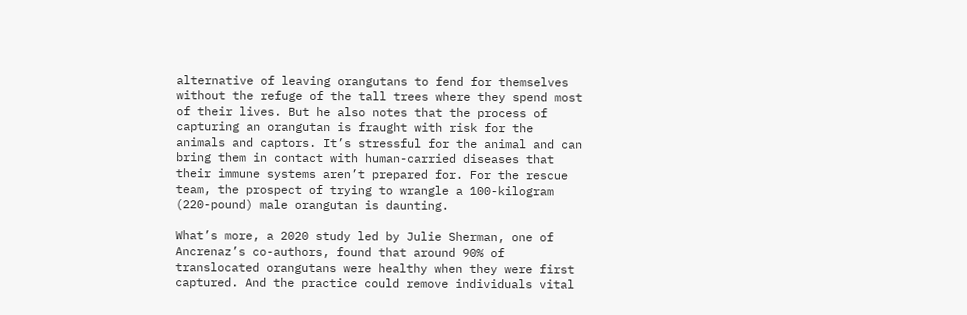alternative of leaving orangutans to fend for themselves without the refuge of the tall trees where they spend most of their lives. But he also notes that the process of capturing an orangutan is fraught with risk for the animals and captors. It’s stressful for the animal and can bring them in contact with human-carried diseases that their immune systems aren’t prepared for. For the rescue team, the prospect of trying to wrangle a 100-kilogram (220-pound) male orangutan is daunting.

What’s more, a 2020 study led by Julie Sherman, one of Ancrenaz’s co-authors, found that around 90% of translocated orangutans were healthy when they were first captured. And the practice could remove individuals vital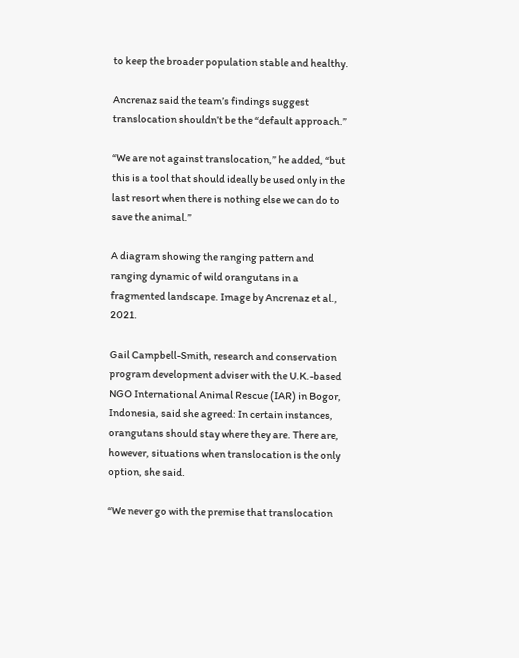to keep the broader population stable and healthy.

Ancrenaz said the team’s findings suggest translocation shouldn’t be the “default approach.”

“We are not against translocation,” he added, “but this is a tool that should ideally be used only in the last resort when there is nothing else we can do to save the animal.”

A diagram showing the ranging pattern and ranging dynamic of wild orangutans in a fragmented landscape. Image by Ancrenaz et al., 2021.

Gail Campbell-Smith, research and conservation program development adviser with the U.K.-based NGO International Animal Rescue (IAR) in Bogor, Indonesia, said she agreed: In certain instances, orangutans should stay where they are. There are, however, situations when translocation is the only option, she said.

“We never go with the premise that translocation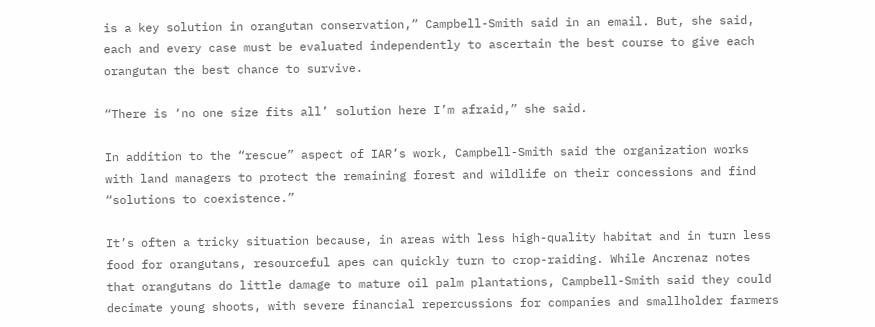is a key solution in orangutan conservation,” Campbell-Smith said in an email. But, she said, each and every case must be evaluated independently to ascertain the best course to give each orangutan the best chance to survive.

“There is ‘no one size fits all’ solution here I’m afraid,” she said.

In addition to the “rescue” aspect of IAR’s work, Campbell-Smith said the organization works with land managers to protect the remaining forest and wildlife on their concessions and find “solutions to coexistence.”

It’s often a tricky situation because, in areas with less high-quality habitat and in turn less food for orangutans, resourceful apes can quickly turn to crop-raiding. While Ancrenaz notes that orangutans do little damage to mature oil palm plantations, Campbell-Smith said they could decimate young shoots, with severe financial repercussions for companies and smallholder farmers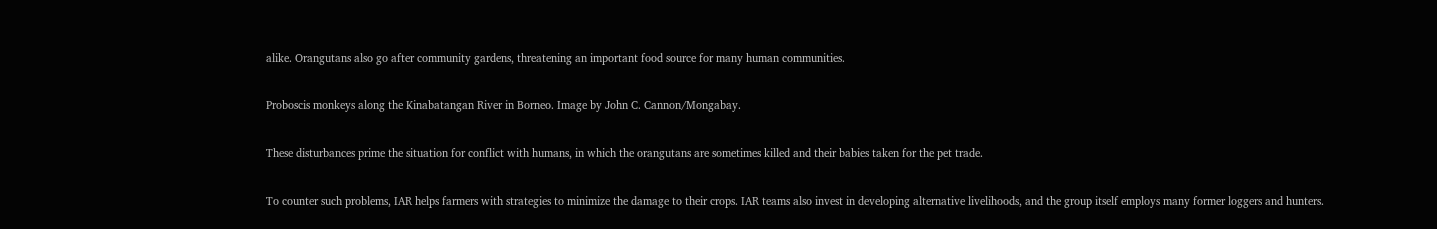alike. Orangutans also go after community gardens, threatening an important food source for many human communities.

Proboscis monkeys along the Kinabatangan River in Borneo. Image by John C. Cannon/Mongabay.

These disturbances prime the situation for conflict with humans, in which the orangutans are sometimes killed and their babies taken for the pet trade.

To counter such problems, IAR helps farmers with strategies to minimize the damage to their crops. IAR teams also invest in developing alternative livelihoods, and the group itself employs many former loggers and hunters.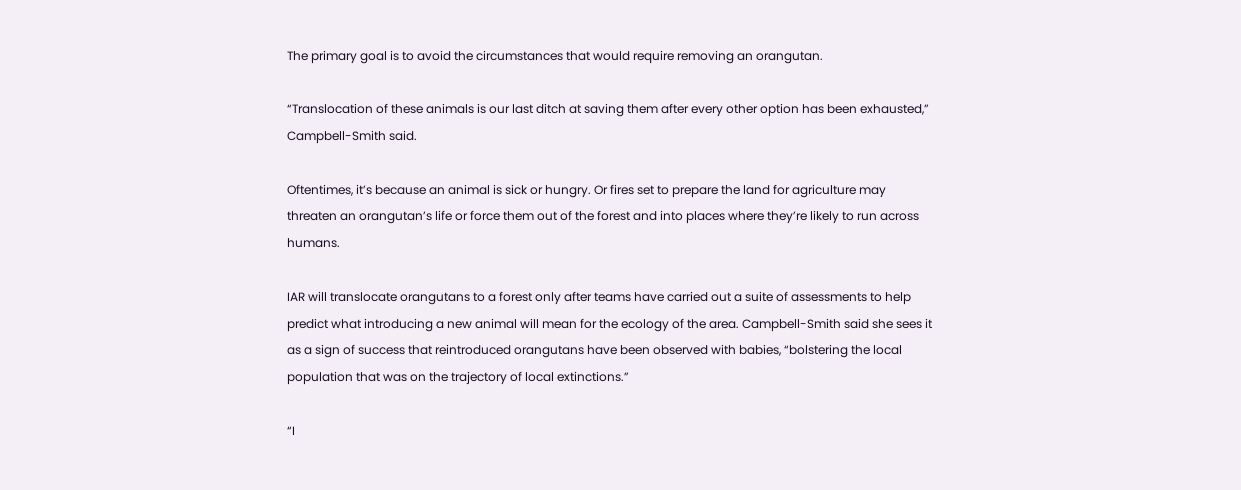The primary goal is to avoid the circumstances that would require removing an orangutan.

“Translocation of these animals is our last ditch at saving them after every other option has been exhausted,” Campbell-Smith said.

Oftentimes, it’s because an animal is sick or hungry. Or fires set to prepare the land for agriculture may threaten an orangutan’s life or force them out of the forest and into places where they’re likely to run across humans.

IAR will translocate orangutans to a forest only after teams have carried out a suite of assessments to help predict what introducing a new animal will mean for the ecology of the area. Campbell-Smith said she sees it as a sign of success that reintroduced orangutans have been observed with babies, “bolstering the local population that was on the trajectory of local extinctions.”

“I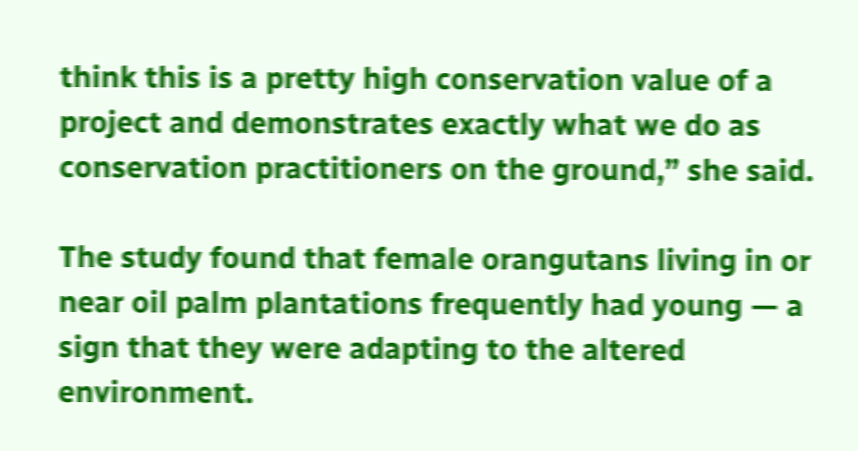think this is a pretty high conservation value of a project and demonstrates exactly what we do as conservation practitioners on the ground,” she said.

The study found that female orangutans living in or near oil palm plantations frequently had young — a sign that they were adapting to the altered environment.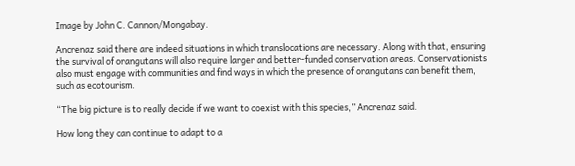Image by John C. Cannon/Mongabay.

Ancrenaz said there are indeed situations in which translocations are necessary. Along with that, ensuring the survival of orangutans will also require larger and better-funded conservation areas. Conservationists also must engage with communities and find ways in which the presence of orangutans can benefit them, such as ecotourism.

“The big picture is to really decide if we want to coexist with this species,” Ancrenaz said.

How long they can continue to adapt to a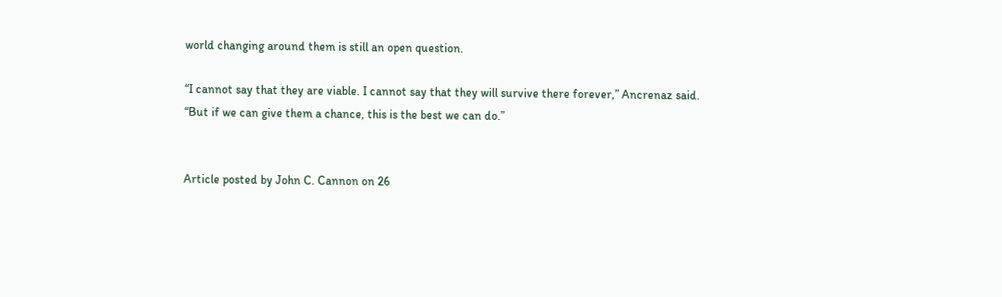world changing around them is still an open question.

“I cannot say that they are viable. I cannot say that they will survive there forever,” Ancrenaz said. “But if we can give them a chance, this is the best we can do.”


Article posted by John C. Cannon on 26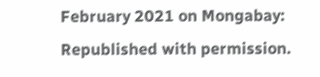February 2021 on Mongabay:
Republished with permission.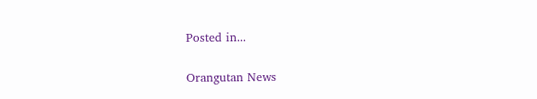Posted in...

Orangutan News